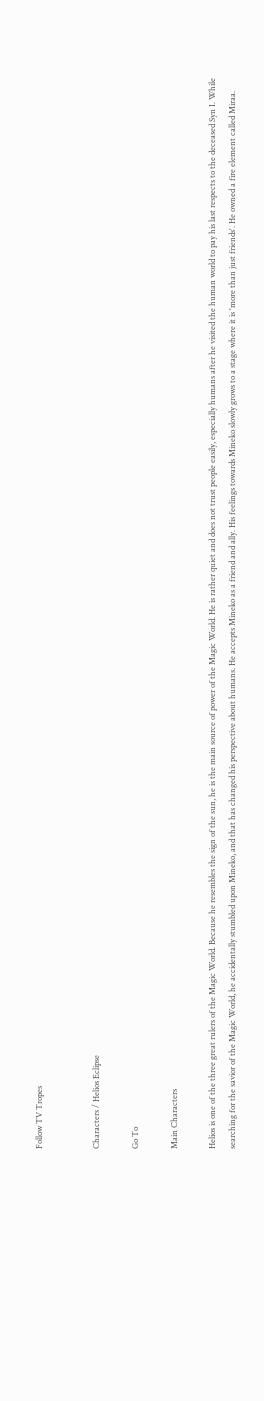Follow TV Tropes


Characters / Helios Eclipse

Go To

Main Characters

Helios is one of the three great rulers of the Magic World. Because he resembles the sign of the sun, he is the main source of power of the Magic World. He is rather quiet and does not trust people easily, especially humans after he visited the human world to pay his last respects to the deceased Syn I. While searching for the savior of the Magic World, he accidentally stumbled upon Mineko, and that has changed his perspective about humans. He accepts Mineko as a friend and ally. His feelings towards Mineko slowly grows to a stage where it is 'more than just friends'. He owned a fire element called Miraa.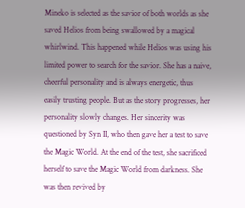Mineko is selected as the savior of both worlds as she saved Helios from being swallowed by a magical whirlwind. This happened while Helios was using his limited power to search for the savior. She has a naive, cheerful personality and is always energetic, thus easily trusting people. But as the story progresses, her personality slowly changes. Her sincerity was questioned by Syn II, who then gave her a test to save the Magic World. At the end of the test, she sacrificed herself to save the Magic World from darkness. She was then revived by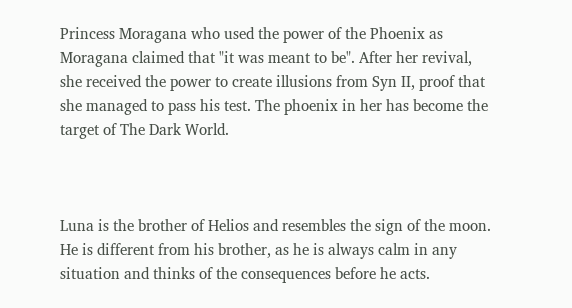Princess Moragana who used the power of the Phoenix as Moragana claimed that "it was meant to be". After her revival, she received the power to create illusions from Syn II, proof that she managed to pass his test. The phoenix in her has become the target of The Dark World.



Luna is the brother of Helios and resembles the sign of the moon. He is different from his brother, as he is always calm in any situation and thinks of the consequences before he acts.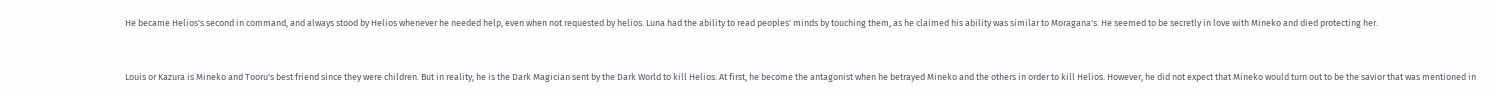He became Helios's second in command, and always stood by Helios whenever he needed help, even when not requested by helios. Luna had the ability to read peoples' minds by touching them, as he claimed his ability was similar to Moragana's. He seemed to be secretly in love with Mineko and died protecting her.


Louis or Kazura is Mineko and Tooru's best friend since they were children. But in reality, he is the Dark Magician sent by the Dark World to kill Helios. At first, he become the antagonist when he betrayed Mineko and the others in order to kill Helios. However, he did not expect that Mineko would turn out to be the savior that was mentioned in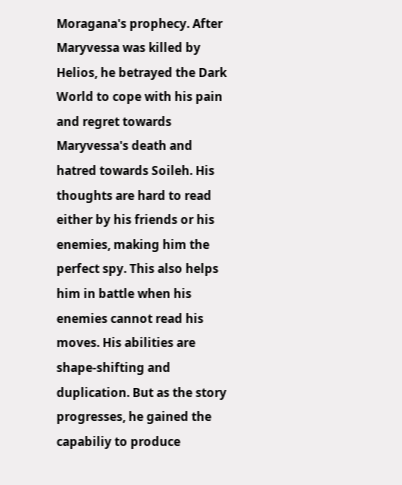Moragana's prophecy. After Maryvessa was killed by Helios, he betrayed the Dark World to cope with his pain and regret towards Maryvessa's death and hatred towards Soileh. His thoughts are hard to read either by his friends or his enemies, making him the perfect spy. This also helps him in battle when his enemies cannot read his moves. His abilities are shape-shifting and duplication. But as the story progresses, he gained the capabiliy to produce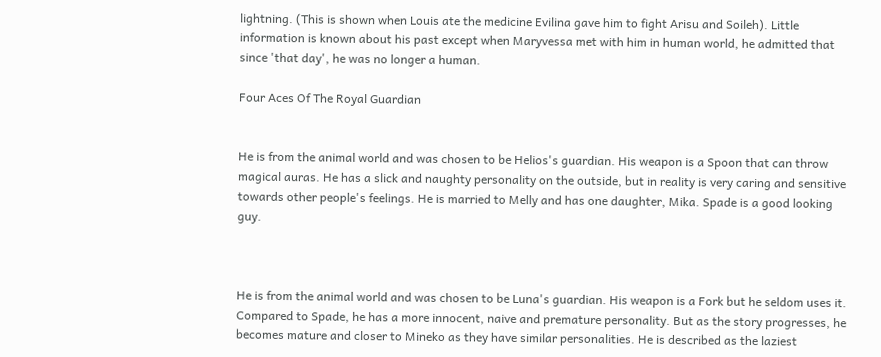lightning. (This is shown when Louis ate the medicine Evilina gave him to fight Arisu and Soileh). Little information is known about his past except when Maryvessa met with him in human world, he admitted that since 'that day', he was no longer a human.

Four Aces Of The Royal Guardian


He is from the animal world and was chosen to be Helios's guardian. His weapon is a Spoon that can throw magical auras. He has a slick and naughty personality on the outside, but in reality is very caring and sensitive towards other people's feelings. He is married to Melly and has one daughter, Mika. Spade is a good looking guy.



He is from the animal world and was chosen to be Luna's guardian. His weapon is a Fork but he seldom uses it. Compared to Spade, he has a more innocent, naive and premature personality. But as the story progresses, he becomes mature and closer to Mineko as they have similar personalities. He is described as the laziest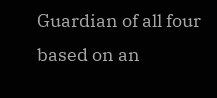Guardian of all four based on an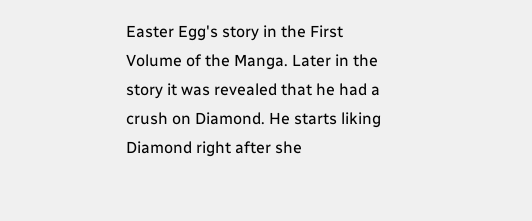Easter Egg's story in the First Volume of the Manga. Later in the story it was revealed that he had a crush on Diamond. He starts liking Diamond right after she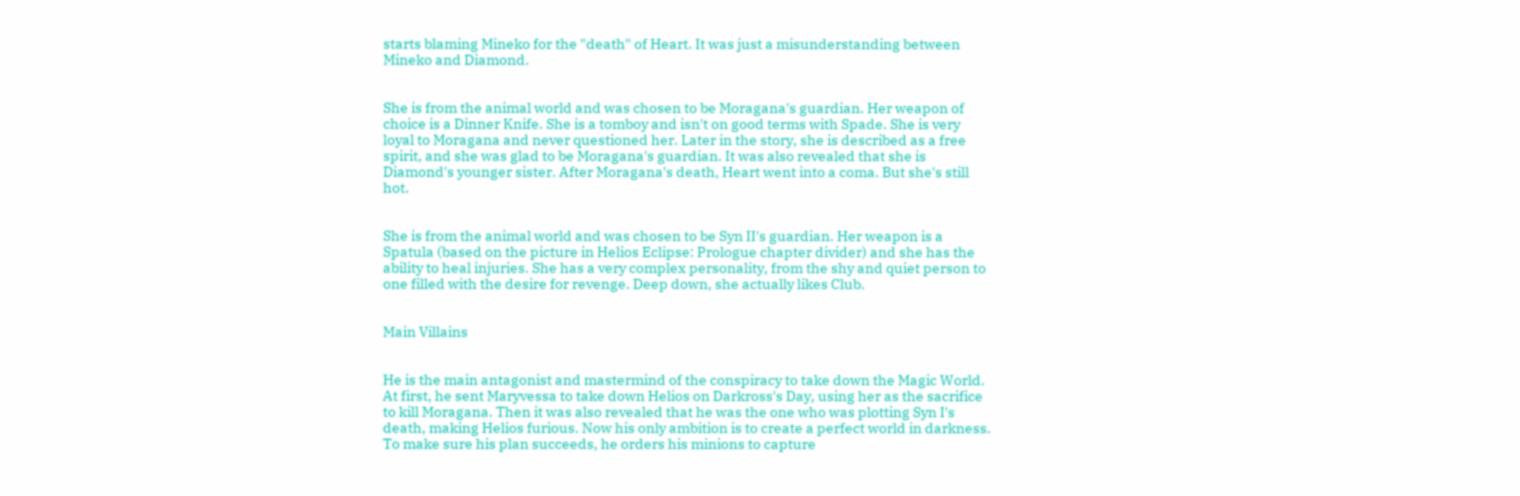starts blaming Mineko for the "death" of Heart. It was just a misunderstanding between Mineko and Diamond.


She is from the animal world and was chosen to be Moragana's guardian. Her weapon of choice is a Dinner Knife. She is a tomboy and isn't on good terms with Spade. She is very loyal to Moragana and never questioned her. Later in the story, she is described as a free spirit, and she was glad to be Moragana's guardian. It was also revealed that she is Diamond's younger sister. After Moragana's death, Heart went into a coma. But she's still hot.


She is from the animal world and was chosen to be Syn II's guardian. Her weapon is a Spatula (based on the picture in Helios Eclipse: Prologue chapter divider) and she has the ability to heal injuries. She has a very complex personality, from the shy and quiet person to one filled with the desire for revenge. Deep down, she actually likes Club.


Main Villains


He is the main antagonist and mastermind of the conspiracy to take down the Magic World. At first, he sent Maryvessa to take down Helios on Darkross's Day, using her as the sacrifice to kill Moragana. Then it was also revealed that he was the one who was plotting Syn I's death, making Helios furious. Now his only ambition is to create a perfect world in darkness. To make sure his plan succeeds, he orders his minions to capture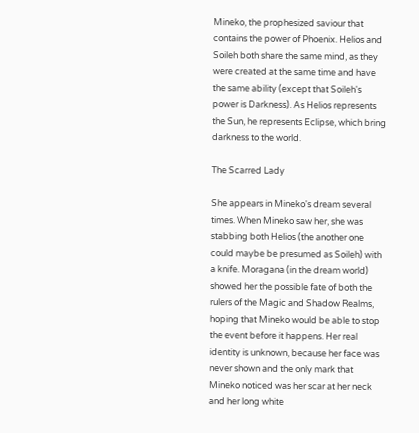Mineko, the prophesized saviour that contains the power of Phoenix. Helios and Soileh both share the same mind, as they were created at the same time and have the same ability (except that Soileh's power is Darkness). As Helios represents the Sun, he represents Eclipse, which bring darkness to the world.

The Scarred Lady

She appears in Mineko's dream several times. When Mineko saw her, she was stabbing both Helios (the another one could maybe be presumed as Soileh) with a knife. Moragana (in the dream world) showed her the possible fate of both the rulers of the Magic and Shadow Realms, hoping that Mineko would be able to stop the event before it happens. Her real identity is unknown, because her face was never shown and the only mark that Mineko noticed was her scar at her neck and her long white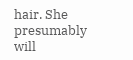hair. She presumably will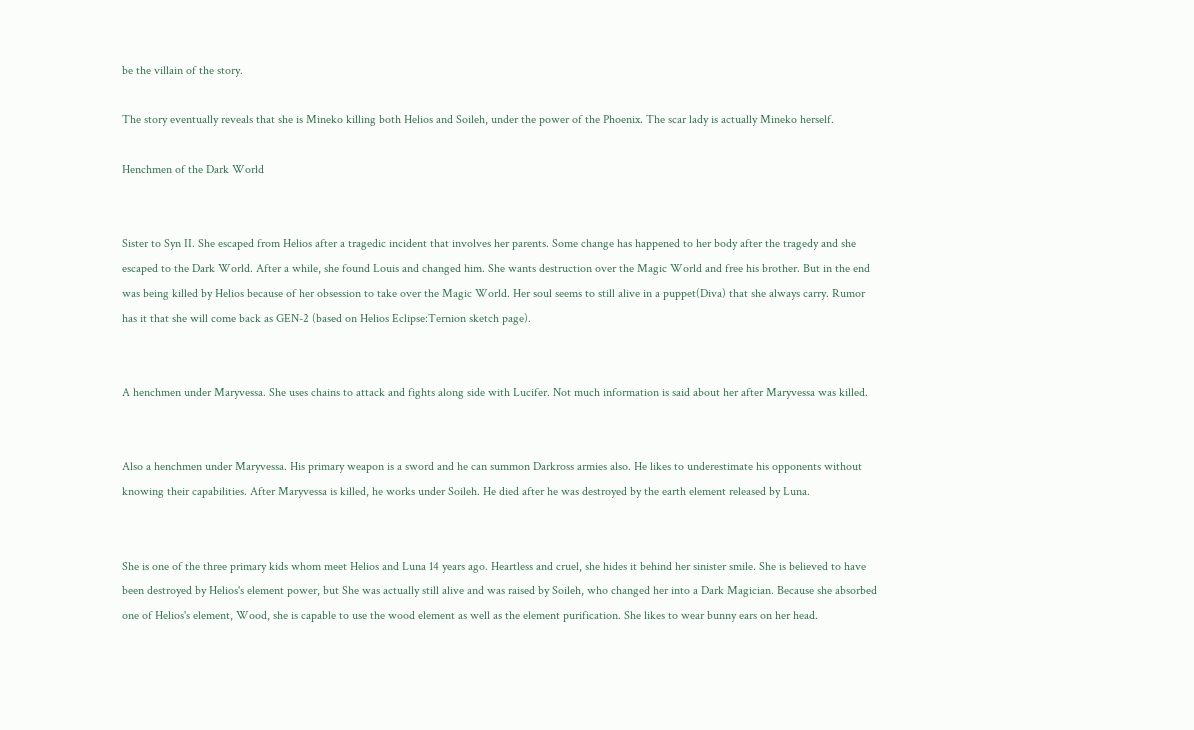be the villain of the story.

The story eventually reveals that she is Mineko killing both Helios and Soileh, under the power of the Phoenix. The scar lady is actually Mineko herself.

Henchmen of the Dark World


Sister to Syn II. She escaped from Helios after a tragedic incident that involves her parents. Some change has happened to her body after the tragedy and she escaped to the Dark World. After a while, she found Louis and changed him. She wants destruction over the Magic World and free his brother. But in the end was being killed by Helios because of her obsession to take over the Magic World. Her soul seems to still alive in a puppet(Diva) that she always carry. Rumor has it that she will come back as GEN-2 (based on Helios Eclipse:Ternion sketch page).


A henchmen under Maryvessa. She uses chains to attack and fights along side with Lucifer. Not much information is said about her after Maryvessa was killed.


Also a henchmen under Maryvessa. His primary weapon is a sword and he can summon Darkross armies also. He likes to underestimate his opponents without knowing their capabilities. After Maryvessa is killed, he works under Soileh. He died after he was destroyed by the earth element released by Luna.


She is one of the three primary kids whom meet Helios and Luna 14 years ago. Heartless and cruel, she hides it behind her sinister smile. She is believed to have been destroyed by Helios's element power, but She was actually still alive and was raised by Soileh, who changed her into a Dark Magician. Because she absorbed one of Helios's element, Wood, she is capable to use the wood element as well as the element purification. She likes to wear bunny ears on her head.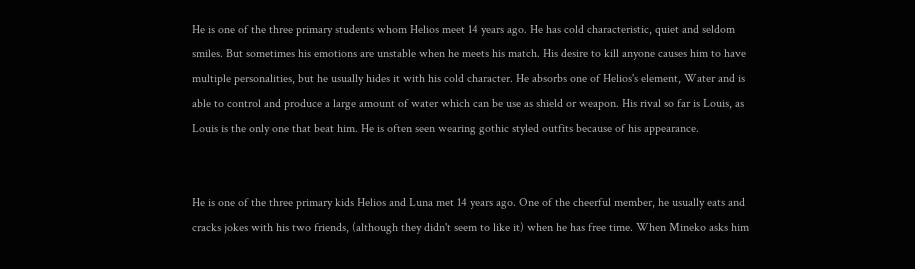He is one of the three primary students whom Helios meet 14 years ago. He has cold characteristic, quiet and seldom smiles. But sometimes his emotions are unstable when he meets his match. His desire to kill anyone causes him to have multiple personalities, but he usually hides it with his cold character. He absorbs one of Helios's element, Water and is able to control and produce a large amount of water which can be use as shield or weapon. His rival so far is Louis, as Louis is the only one that beat him. He is often seen wearing gothic styled outfits because of his appearance.


He is one of the three primary kids Helios and Luna met 14 years ago. One of the cheerful member, he usually eats and cracks jokes with his two friends, (although they didn't seem to like it) when he has free time. When Mineko asks him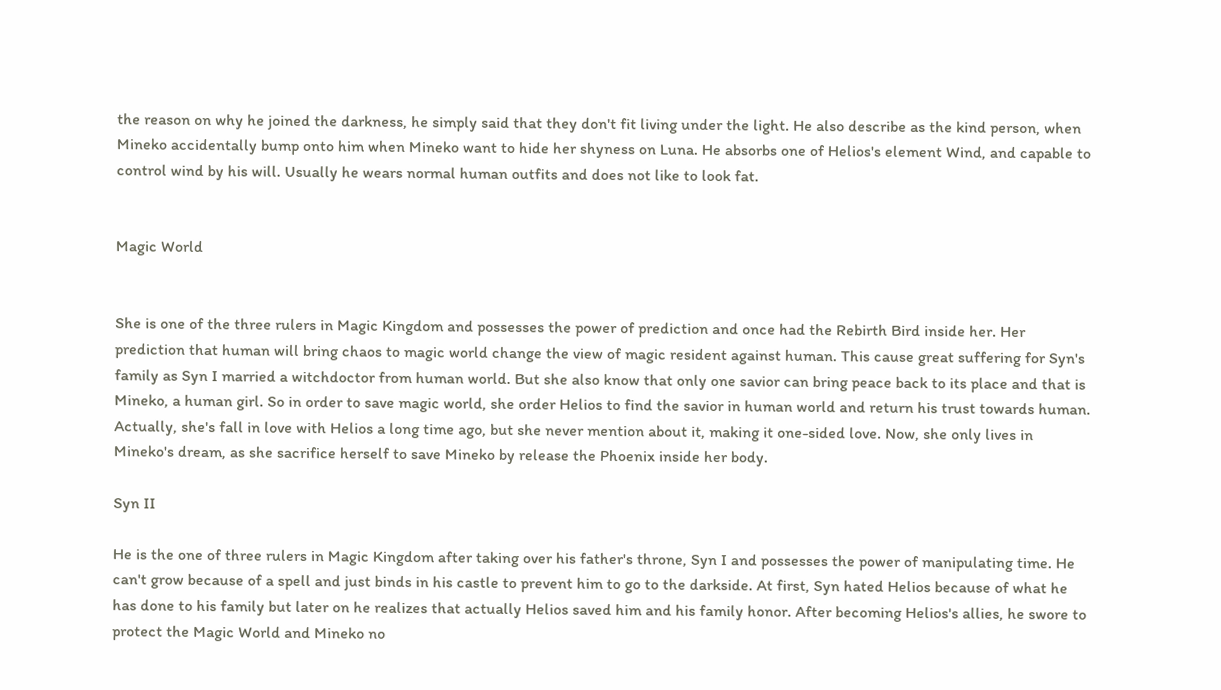the reason on why he joined the darkness, he simply said that they don't fit living under the light. He also describe as the kind person, when Mineko accidentally bump onto him when Mineko want to hide her shyness on Luna. He absorbs one of Helios's element Wind, and capable to control wind by his will. Usually he wears normal human outfits and does not like to look fat.


Magic World


She is one of the three rulers in Magic Kingdom and possesses the power of prediction and once had the Rebirth Bird inside her. Her prediction that human will bring chaos to magic world change the view of magic resident against human. This cause great suffering for Syn's family as Syn I married a witchdoctor from human world. But she also know that only one savior can bring peace back to its place and that is Mineko, a human girl. So in order to save magic world, she order Helios to find the savior in human world and return his trust towards human. Actually, she's fall in love with Helios a long time ago, but she never mention about it, making it one-sided love. Now, she only lives in Mineko's dream, as she sacrifice herself to save Mineko by release the Phoenix inside her body.

Syn II

He is the one of three rulers in Magic Kingdom after taking over his father's throne, Syn I and possesses the power of manipulating time. He can't grow because of a spell and just binds in his castle to prevent him to go to the darkside. At first, Syn hated Helios because of what he has done to his family but later on he realizes that actually Helios saved him and his family honor. After becoming Helios's allies, he swore to protect the Magic World and Mineko no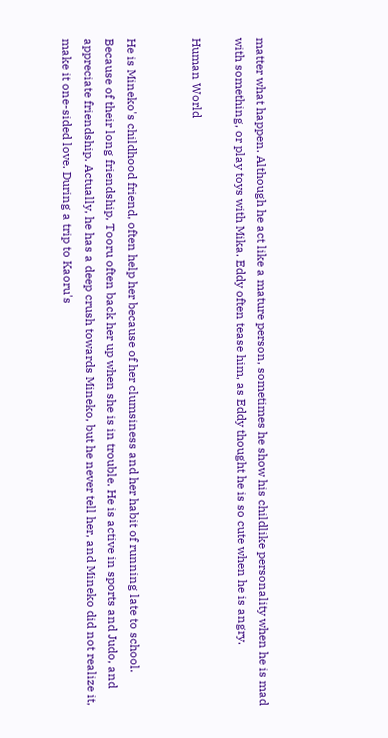matter what happen. Although he act like a mature person, sometimes he show his childlike personality when he is mad with something, or play toys with Mika. Eddy often tease him, as Eddy thought he is so cute when he is angry.

Human World


He is Mineko's childhood friend, often help her because of her clumsiness and her habit of running late to school. Because of their long friendship, Tooru often back her up when she is in trouble. He is active in sports and Judo, and appreciate friendship. Actually, he has a deep crush towards Mineko, but he never tell her, and Mineko did not realize it, make it one-sided love. During a trip to Kaoru's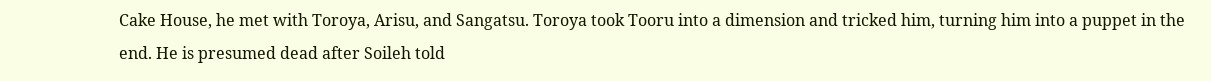Cake House, he met with Toroya, Arisu, and Sangatsu. Toroya took Tooru into a dimension and tricked him, turning him into a puppet in the end. He is presumed dead after Soileh told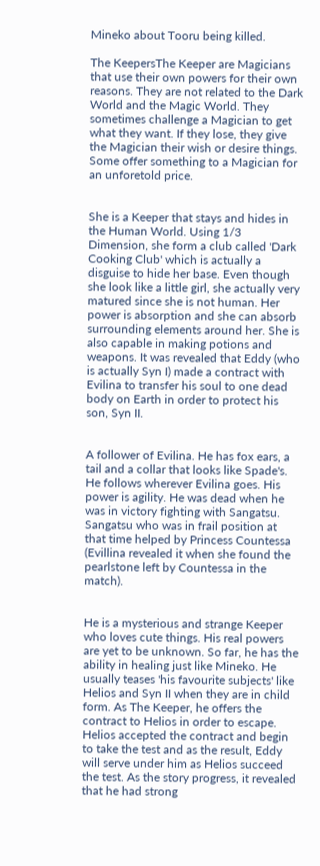Mineko about Tooru being killed.

The KeepersThe Keeper are Magicians that use their own powers for their own reasons. They are not related to the Dark World and the Magic World. They sometimes challenge a Magician to get what they want. If they lose, they give the Magician their wish or desire things. Some offer something to a Magician for an unforetold price.


She is a Keeper that stays and hides in the Human World. Using 1/3 Dimension, she form a club called 'Dark Cooking Club' which is actually a disguise to hide her base. Even though she look like a little girl, she actually very matured since she is not human. Her power is absorption and she can absorb surrounding elements around her. She is also capable in making potions and weapons. It was revealed that Eddy (who is actually Syn I) made a contract with Evilina to transfer his soul to one dead body on Earth in order to protect his son, Syn II.


A follower of Evilina. He has fox ears, a tail and a collar that looks like Spade's. He follows wherever Evilina goes. His power is agility. He was dead when he was in victory fighting with Sangatsu. Sangatsu who was in frail position at that time helped by Princess Countessa (Evillina revealed it when she found the pearlstone left by Countessa in the match).


He is a mysterious and strange Keeper who loves cute things. His real powers are yet to be unknown. So far, he has the ability in healing just like Mineko. He usually teases 'his favourite subjects' like Helios and Syn II when they are in child form. As The Keeper, he offers the contract to Helios in order to escape. Helios accepted the contract and begin to take the test and as the result, Eddy will serve under him as Helios succeed the test. As the story progress, it revealed that he had strong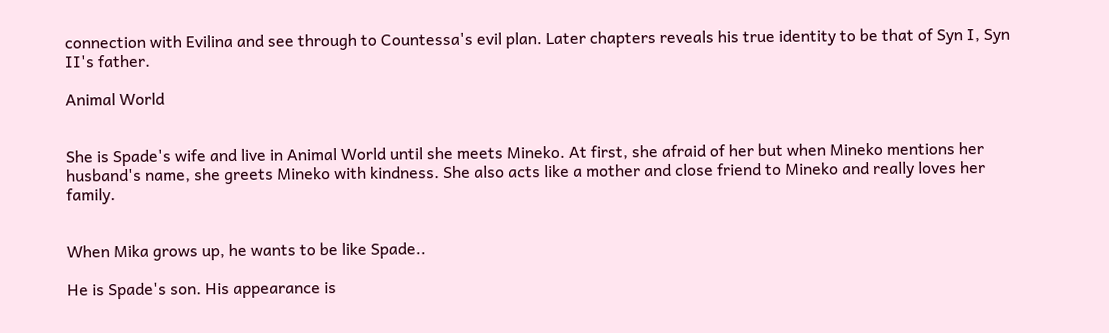connection with Evilina and see through to Countessa's evil plan. Later chapters reveals his true identity to be that of Syn I, Syn II's father.

Animal World


She is Spade's wife and live in Animal World until she meets Mineko. At first, she afraid of her but when Mineko mentions her husband's name, she greets Mineko with kindness. She also acts like a mother and close friend to Mineko and really loves her family.


When Mika grows up, he wants to be like Spade..

He is Spade's son. His appearance is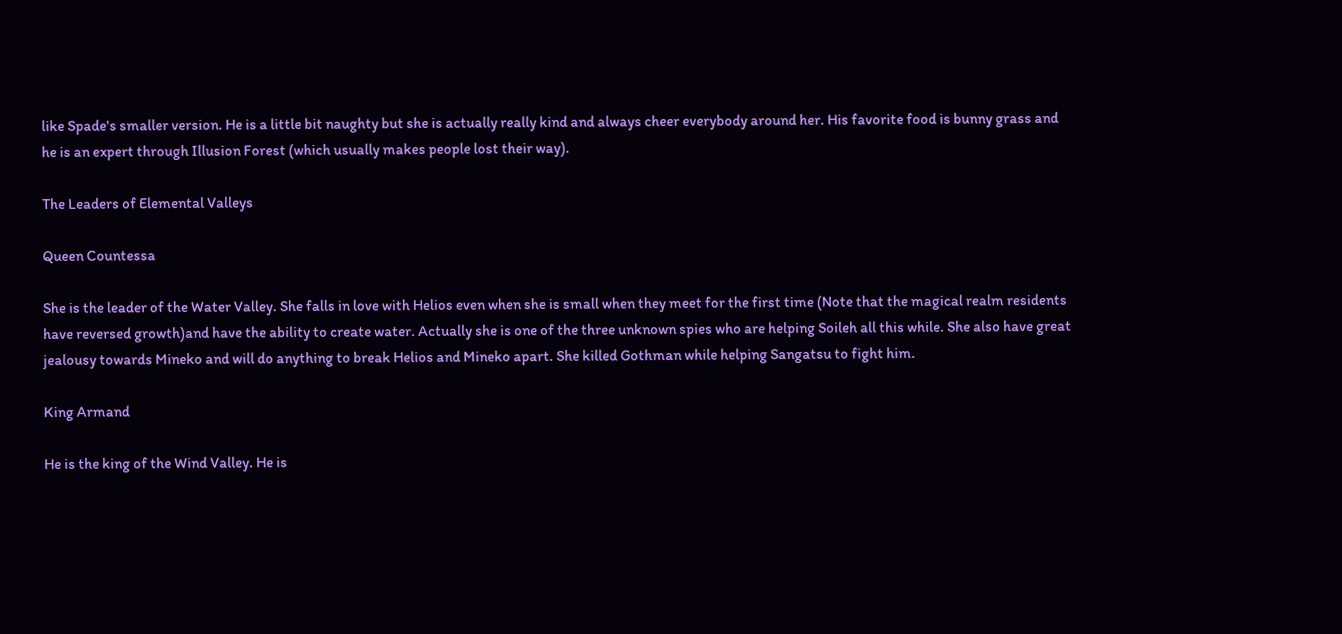like Spade's smaller version. He is a little bit naughty but she is actually really kind and always cheer everybody around her. His favorite food is bunny grass and he is an expert through Illusion Forest (which usually makes people lost their way).

The Leaders of Elemental Valleys

Queen Countessa

She is the leader of the Water Valley. She falls in love with Helios even when she is small when they meet for the first time (Note that the magical realm residents have reversed growth)and have the ability to create water. Actually she is one of the three unknown spies who are helping Soileh all this while. She also have great jealousy towards Mineko and will do anything to break Helios and Mineko apart. She killed Gothman while helping Sangatsu to fight him.

King Armand

He is the king of the Wind Valley. He is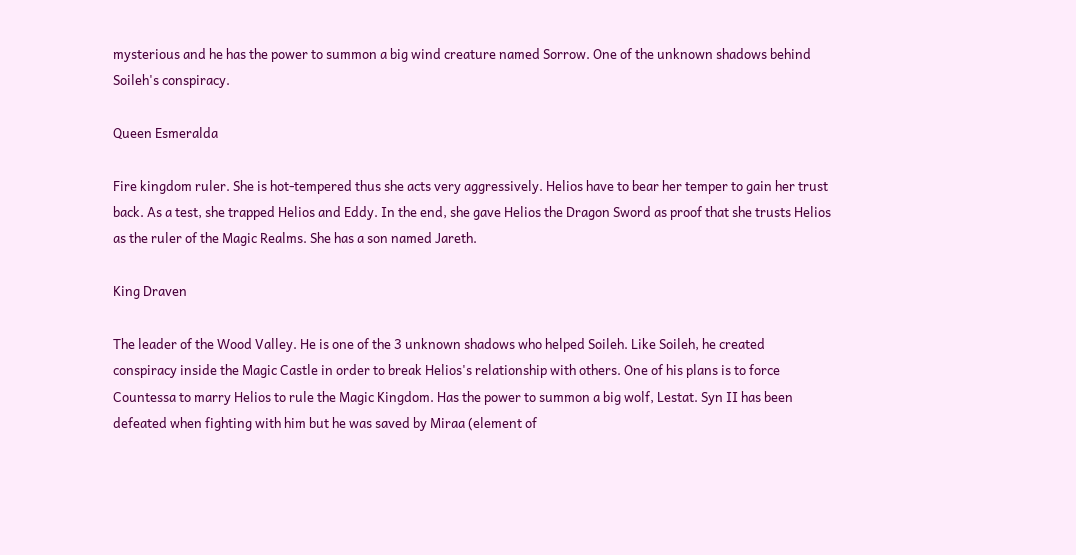mysterious and he has the power to summon a big wind creature named Sorrow. One of the unknown shadows behind Soileh's conspiracy.

Queen Esmeralda

Fire kingdom ruler. She is hot-tempered thus she acts very aggressively. Helios have to bear her temper to gain her trust back. As a test, she trapped Helios and Eddy. In the end, she gave Helios the Dragon Sword as proof that she trusts Helios as the ruler of the Magic Realms. She has a son named Jareth.

King Draven

The leader of the Wood Valley. He is one of the 3 unknown shadows who helped Soileh. Like Soileh, he created conspiracy inside the Magic Castle in order to break Helios's relationship with others. One of his plans is to force Countessa to marry Helios to rule the Magic Kingdom. Has the power to summon a big wolf, Lestat. Syn II has been defeated when fighting with him but he was saved by Miraa (element of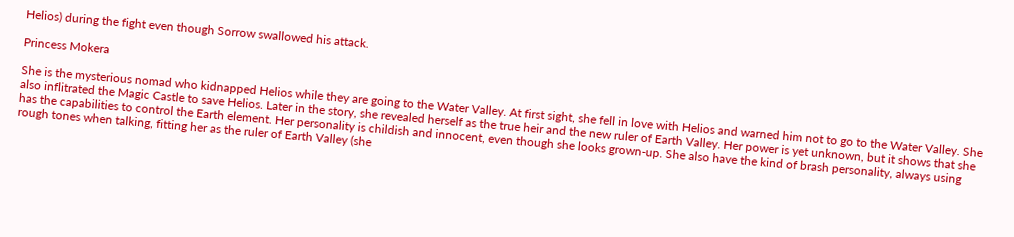Helios) during the fight even though Sorrow swallowed his attack.

Princess Mokera

She is the mysterious nomad who kidnapped Helios while they are going to the Water Valley. At first sight, she fell in love with Helios and warned him not to go to the Water Valley. She also inflitrated the Magic Castle to save Helios. Later in the story, she revealed herself as the true heir and the new ruler of Earth Valley. Her power is yet unknown, but it shows that she has the capabilities to control the Earth element. Her personality is childish and innocent, even though she looks grown-up. She also have the kind of brash personality, always using rough tones when talking, fitting her as the ruler of Earth Valley (she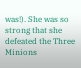was!). She was so strong that she defeated the Three Minions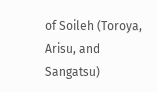of Soileh (Toroya, Arisu, and Sangatsu)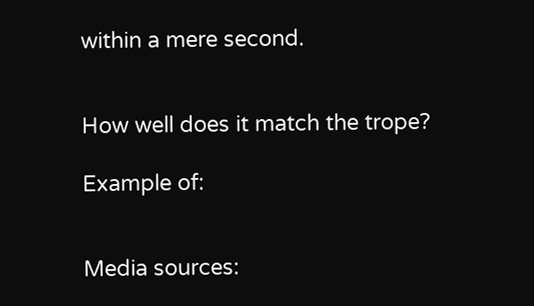within a mere second.


How well does it match the trope?

Example of:


Media sources: